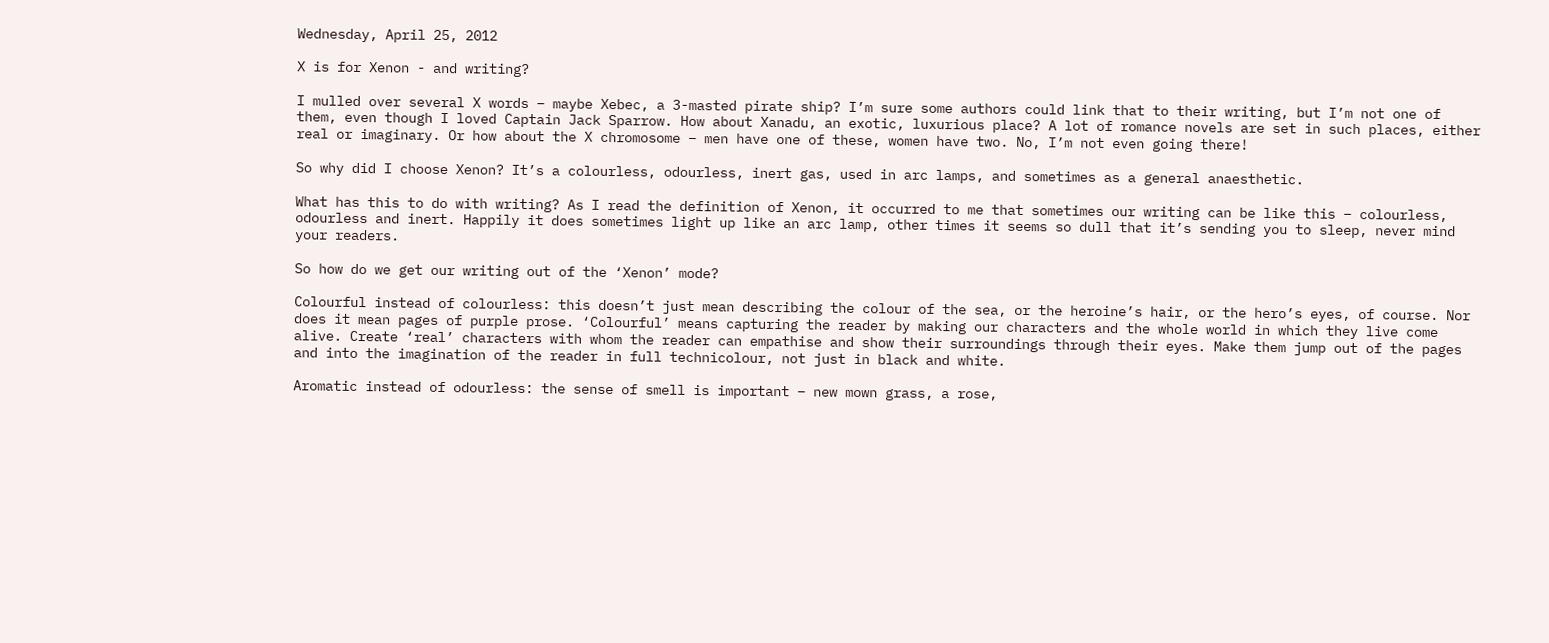Wednesday, April 25, 2012

X is for Xenon - and writing?

I mulled over several X words – maybe Xebec, a 3-masted pirate ship? I’m sure some authors could link that to their writing, but I’m not one of them, even though I loved Captain Jack Sparrow. How about Xanadu, an exotic, luxurious place? A lot of romance novels are set in such places, either real or imaginary. Or how about the X chromosome – men have one of these, women have two. No, I’m not even going there!

So why did I choose Xenon? It’s a colourless, odourless, inert gas, used in arc lamps, and sometimes as a general anaesthetic.

What has this to do with writing? As I read the definition of Xenon, it occurred to me that sometimes our writing can be like this – colourless, odourless and inert. Happily it does sometimes light up like an arc lamp, other times it seems so dull that it’s sending you to sleep, never mind your readers.

So how do we get our writing out of the ‘Xenon’ mode?

Colourful instead of colourless: this doesn’t just mean describing the colour of the sea, or the heroine’s hair, or the hero’s eyes, of course. Nor does it mean pages of purple prose. ‘Colourful’ means capturing the reader by making our characters and the whole world in which they live come alive. Create ‘real’ characters with whom the reader can empathise and show their surroundings through their eyes. Make them jump out of the pages and into the imagination of the reader in full technicolour, not just in black and white.

Aromatic instead of odourless: the sense of smell is important – new mown grass, a rose,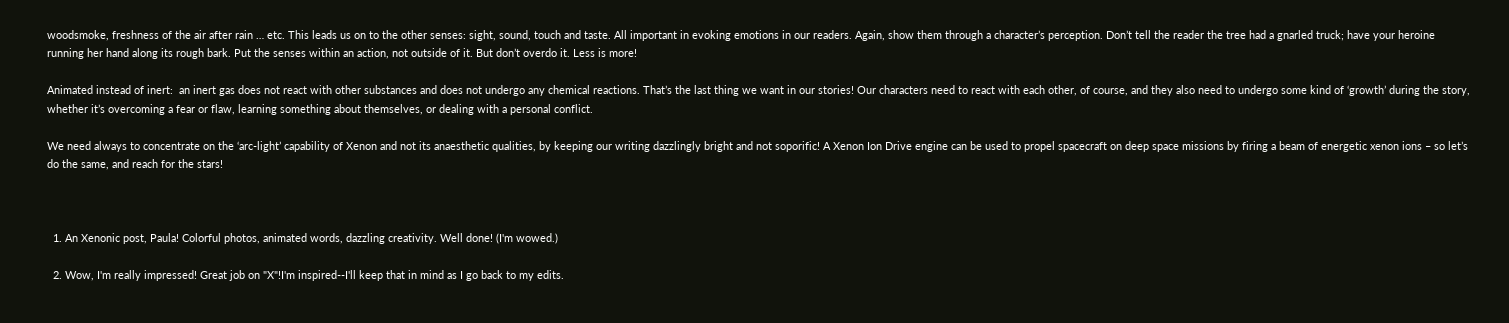woodsmoke, freshness of the air after rain … etc. This leads us on to the other senses: sight, sound, touch and taste. All important in evoking emotions in our readers. Again, show them through a character’s perception. Don’t tell the reader the tree had a gnarled truck; have your heroine running her hand along its rough bark. Put the senses within an action, not outside of it. But don’t overdo it. Less is more!

Animated instead of inert:  an inert gas does not react with other substances and does not undergo any chemical reactions. That’s the last thing we want in our stories! Our characters need to react with each other, of course, and they also need to undergo some kind of ‘growth’ during the story, whether it’s overcoming a fear or flaw, learning something about themselves, or dealing with a personal conflict.

We need always to concentrate on the ‘arc-light’ capability of Xenon and not its anaesthetic qualities, by keeping our writing dazzlingly bright and not soporific! A Xenon Ion Drive engine can be used to propel spacecraft on deep space missions by firing a beam of energetic xenon ions – so let’s do the same, and reach for the stars!



  1. An Xenonic post, Paula! Colorful photos, animated words, dazzling creativity. Well done! (I'm wowed.)

  2. Wow, I'm really impressed! Great job on "X"!I'm inspired--I'll keep that in mind as I go back to my edits.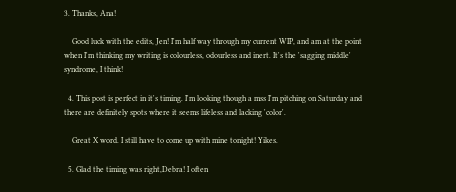3. Thanks, Ana!

    Good luck with the edits, Jen! I'm half way through my current WIP, and am at the point when I'm thinking my writing is colourless, odourless and inert. It's the 'sagging middle' syndrome, I think!

  4. This post is perfect in it's timing. I'm looking though a mss I'm pitching on Saturday and there are definitely spots where it seems lifeless and lacking 'color'.

    Great X word. I still have to come up with mine tonight! Yikes.

  5. Glad the timing was right,Debra! I often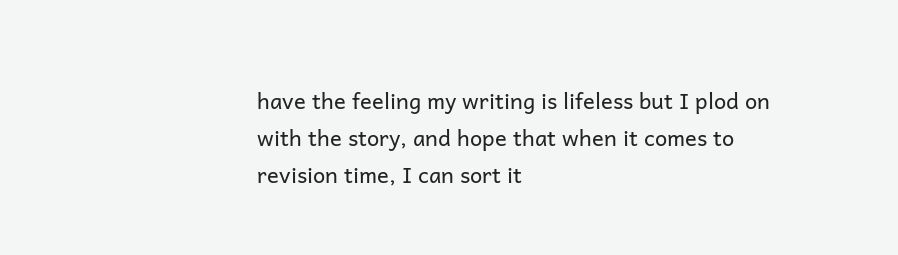have the feeling my writing is lifeless but I plod on with the story, and hope that when it comes to revision time, I can sort it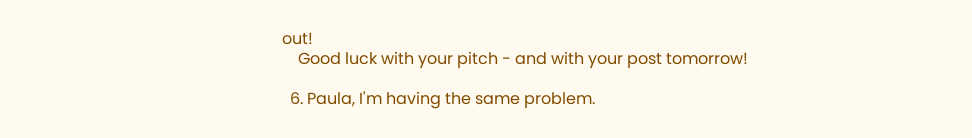out!
    Good luck with your pitch - and with your post tomorrow!

  6. Paula, I'm having the same problem.